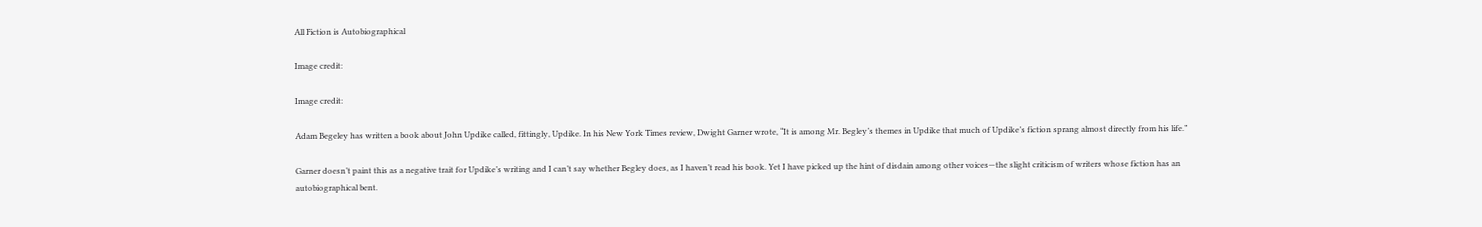All Fiction is Autobiographical

Image credit:

Image credit:

Adam Begeley has written a book about John Updike called, fittingly, Updike. In his New York Times review, Dwight Garner wrote, “It is among Mr. Begley’s themes in Updike that much of Updike’s fiction sprang almost directly from his life.”

Garner doesn’t paint this as a negative trait for Updike’s writing and I can’t say whether Begley does, as I haven’t read his book. Yet I have picked up the hint of disdain among other voices—the slight criticism of writers whose fiction has an autobiographical bent.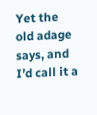Yet the old adage says, and I’d call it a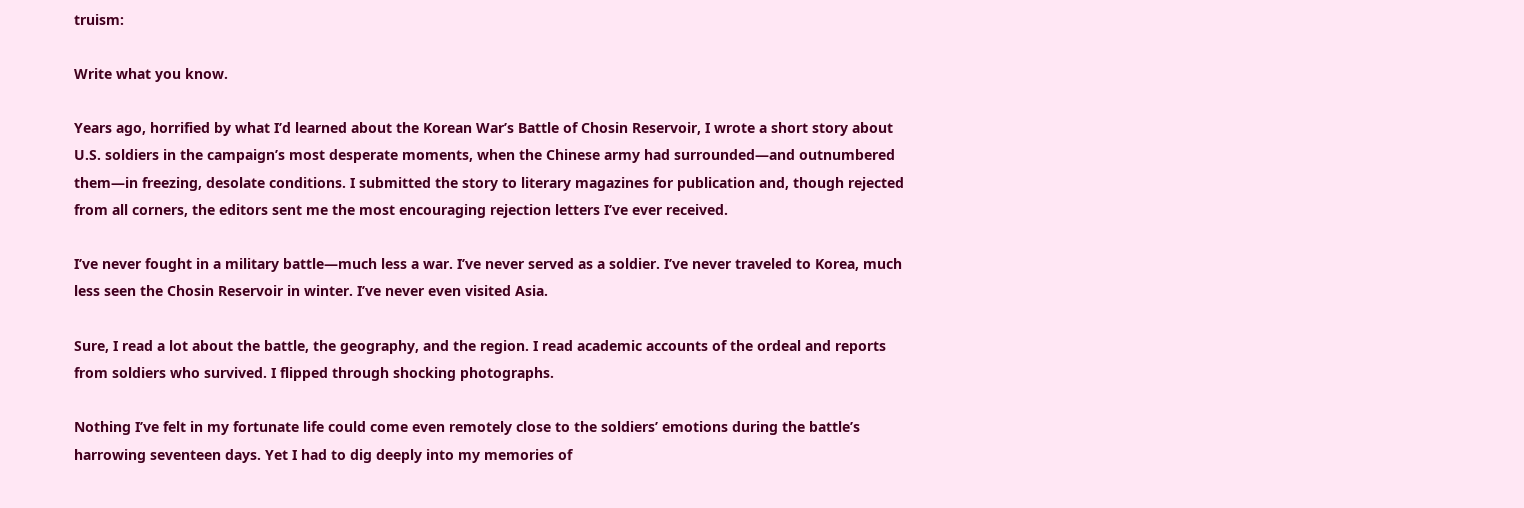truism:

Write what you know.

Years ago, horrified by what I’d learned about the Korean War’s Battle of Chosin Reservoir, I wrote a short story about U.S. soldiers in the campaign’s most desperate moments, when the Chinese army had surrounded—and outnumbered them—in freezing, desolate conditions. I submitted the story to literary magazines for publication and, though rejected from all corners, the editors sent me the most encouraging rejection letters I’ve ever received.

I’ve never fought in a military battle—much less a war. I’ve never served as a soldier. I’ve never traveled to Korea, much less seen the Chosin Reservoir in winter. I’ve never even visited Asia.

Sure, I read a lot about the battle, the geography, and the region. I read academic accounts of the ordeal and reports from soldiers who survived. I flipped through shocking photographs.

Nothing I’ve felt in my fortunate life could come even remotely close to the soldiers’ emotions during the battle’s harrowing seventeen days. Yet I had to dig deeply into my memories of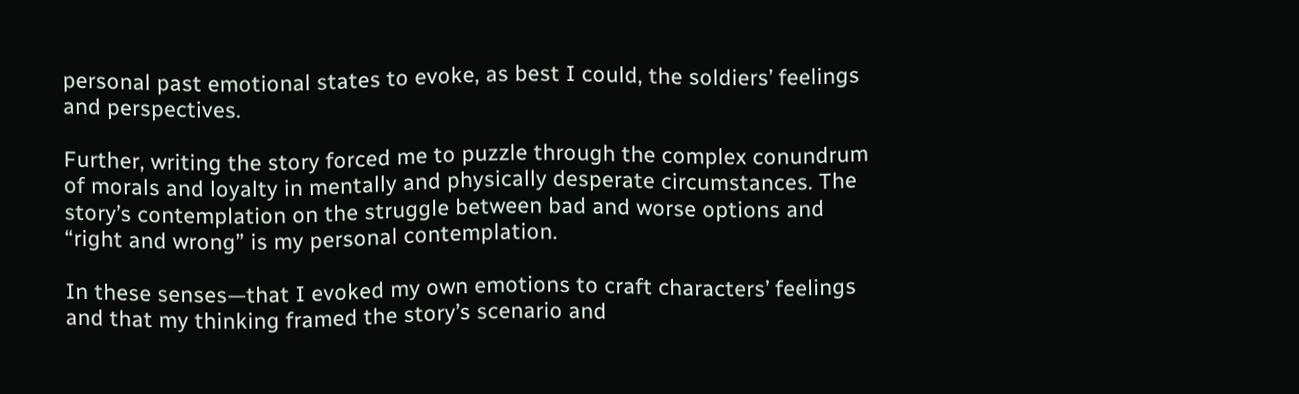personal past emotional states to evoke, as best I could, the soldiers’ feelings and perspectives.

Further, writing the story forced me to puzzle through the complex conundrum of morals and loyalty in mentally and physically desperate circumstances. The story’s contemplation on the struggle between bad and worse options and “right and wrong” is my personal contemplation.

In these senses—that I evoked my own emotions to craft characters’ feelings and that my thinking framed the story’s scenario and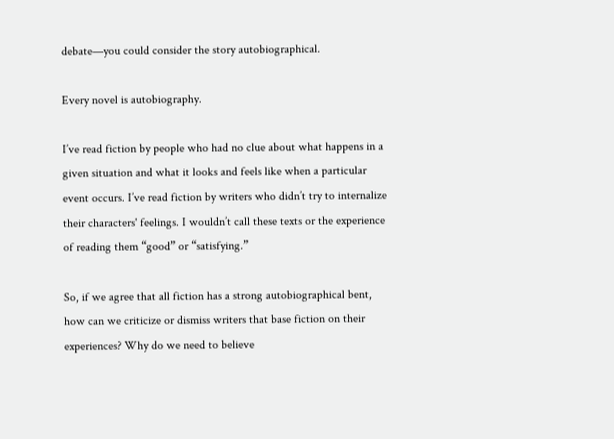debate—you could consider the story autobiographical.

Every novel is autobiography.

I’ve read fiction by people who had no clue about what happens in a given situation and what it looks and feels like when a particular event occurs. I’ve read fiction by writers who didn’t try to internalize their characters' feelings. I wouldn’t call these texts or the experience of reading them “good” or “satisfying.”

So, if we agree that all fiction has a strong autobiographical bent, how can we criticize or dismiss writers that base fiction on their experiences? Why do we need to believe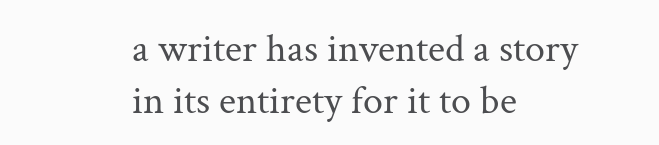a writer has invented a story in its entirety for it to be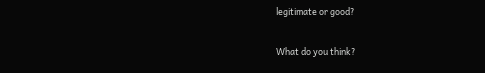legitimate or good?

What do you think?